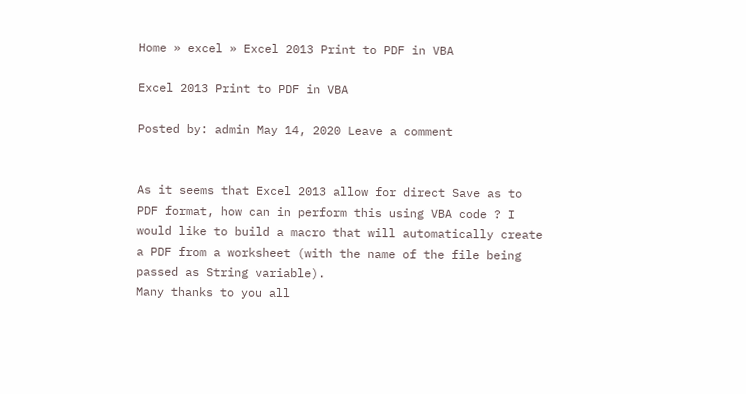Home » excel » Excel 2013 Print to PDF in VBA

Excel 2013 Print to PDF in VBA

Posted by: admin May 14, 2020 Leave a comment


As it seems that Excel 2013 allow for direct Save as to PDF format, how can in perform this using VBA code ? I would like to build a macro that will automatically create a PDF from a worksheet (with the name of the file being passed as String variable).
Many thanks to you all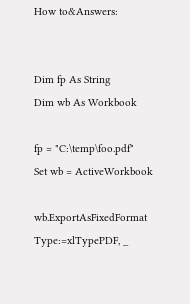How to&Answers:


Dim fp As String
Dim wb As Workbook

fp = "C:\temp\foo.pdf"
Set wb = ActiveWorkbook

wb.ExportAsFixedFormat Type:=xlTypePDF, _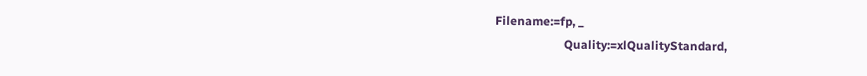Filename:=fp, _
                       Quality:=xlQualityStandard,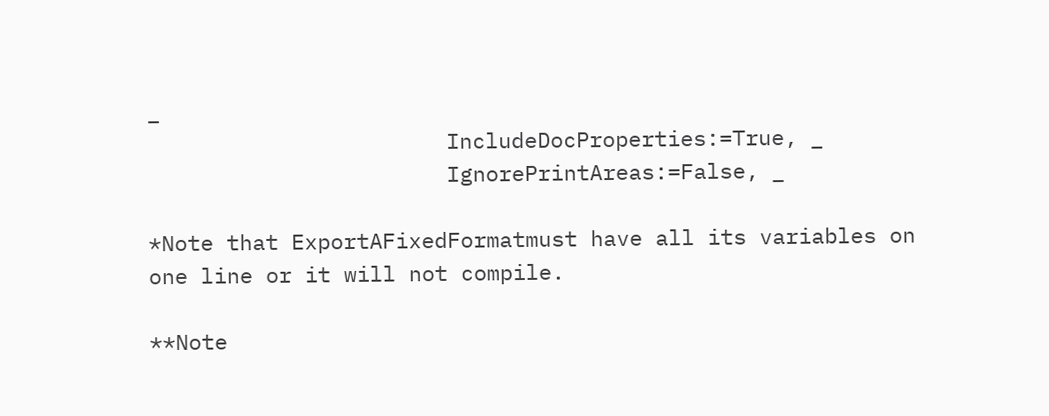_
                       IncludeDocProperties:=True, _
                       IgnorePrintAreas:=False, _

*Note that ExportAFixedFormatmust have all its variables on one line or it will not compile.

**Note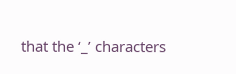that the ‘_’ characters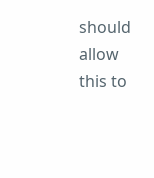should allow this to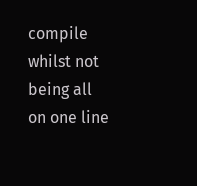compile whilst not being all on one line